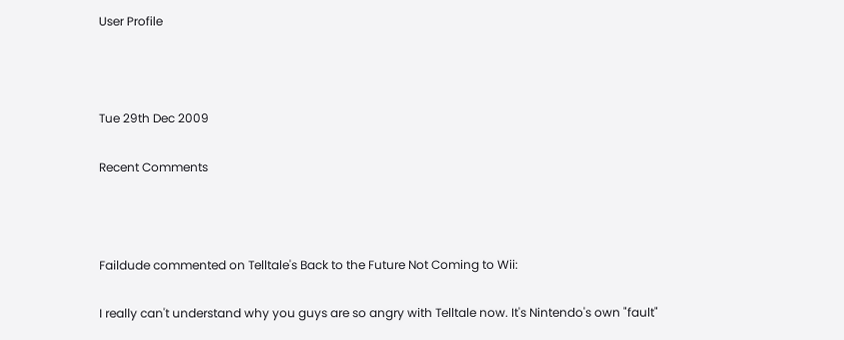User Profile



Tue 29th Dec 2009

Recent Comments



Faildude commented on Telltale's Back to the Future Not Coming to Wii:

I really can't understand why you guys are so angry with Telltale now. It's Nintendo's own "fault"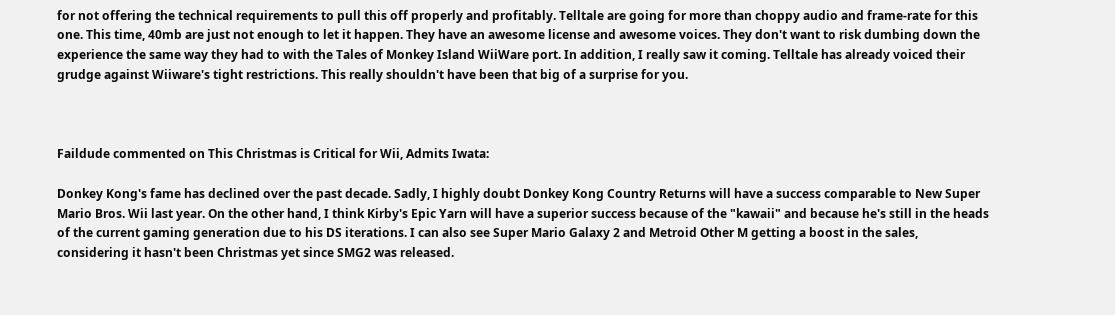for not offering the technical requirements to pull this off properly and profitably. Telltale are going for more than choppy audio and frame-rate for this one. This time, 40mb are just not enough to let it happen. They have an awesome license and awesome voices. They don't want to risk dumbing down the experience the same way they had to with the Tales of Monkey Island WiiWare port. In addition, I really saw it coming. Telltale has already voiced their grudge against Wiiware's tight restrictions. This really shouldn't have been that big of a surprise for you.



Faildude commented on This Christmas is Critical for Wii, Admits Iwata:

Donkey Kong's fame has declined over the past decade. Sadly, I highly doubt Donkey Kong Country Returns will have a success comparable to New Super Mario Bros. Wii last year. On the other hand, I think Kirby's Epic Yarn will have a superior success because of the "kawaii" and because he's still in the heads of the current gaming generation due to his DS iterations. I can also see Super Mario Galaxy 2 and Metroid Other M getting a boost in the sales, considering it hasn't been Christmas yet since SMG2 was released.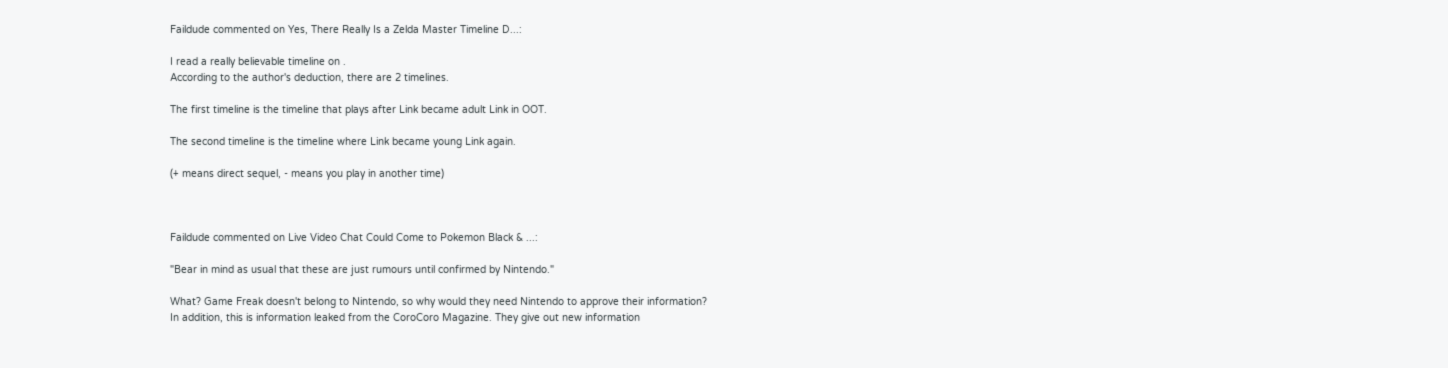Faildude commented on Yes, There Really Is a Zelda Master Timeline D...:

I read a really believable timeline on .
According to the author's deduction, there are 2 timelines.

The first timeline is the timeline that plays after Link became adult Link in OOT.

The second timeline is the timeline where Link became young Link again.

(+ means direct sequel, - means you play in another time)



Faildude commented on Live Video Chat Could Come to Pokemon Black & ...:

"Bear in mind as usual that these are just rumours until confirmed by Nintendo."

What? Game Freak doesn't belong to Nintendo, so why would they need Nintendo to approve their information?
In addition, this is information leaked from the CoroCoro Magazine. They give out new information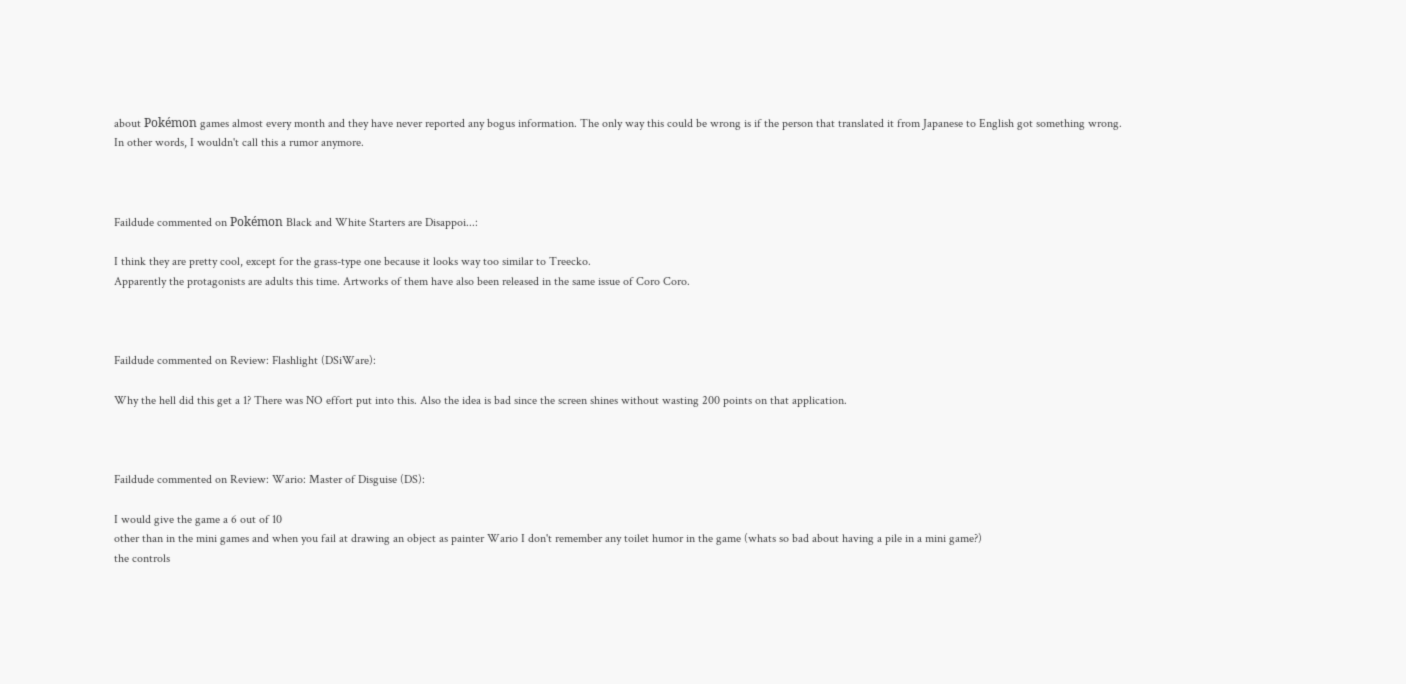about Pokémon games almost every month and they have never reported any bogus information. The only way this could be wrong is if the person that translated it from Japanese to English got something wrong.
In other words, I wouldn't call this a rumor anymore.



Faildude commented on Pokémon Black and White Starters are Disappoi...:

I think they are pretty cool, except for the grass-type one because it looks way too similar to Treecko.
Apparently the protagonists are adults this time. Artworks of them have also been released in the same issue of Coro Coro.



Faildude commented on Review: Flashlight (DSiWare):

Why the hell did this get a 1? There was NO effort put into this. Also the idea is bad since the screen shines without wasting 200 points on that application.



Faildude commented on Review: Wario: Master of Disguise (DS):

I would give the game a 6 out of 10
other than in the mini games and when you fail at drawing an object as painter Wario I don't remember any toilet humor in the game (whats so bad about having a pile in a mini game?)
the controls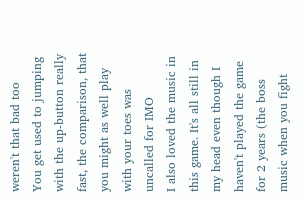weren't that bad too
You get used to jumping with the up-button really fast, the comparison, that you might as well play with your toes was uncalled for IMO
I also loved the music in this game. It's all still in my head even though I haven't played the game for 2 years (the boss music when you fight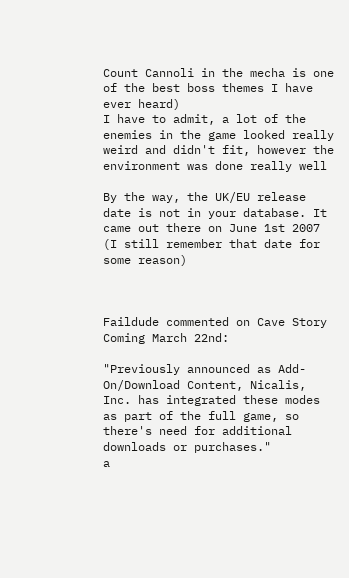Count Cannoli in the mecha is one of the best boss themes I have ever heard)
I have to admit, a lot of the enemies in the game looked really weird and didn't fit, however the environment was done really well

By the way, the UK/EU release date is not in your database. It came out there on June 1st 2007 (I still remember that date for some reason)



Faildude commented on Cave Story Coming March 22nd:

"Previously announced as Add-On/Download Content, Nicalis, Inc. has integrated these modes as part of the full game, so there's need for additional downloads or purchases."
a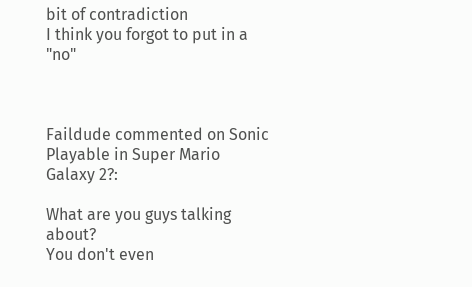bit of contradiction
I think you forgot to put in a "no"



Faildude commented on Sonic Playable in Super Mario Galaxy 2?:

What are you guys talking about?
You don't even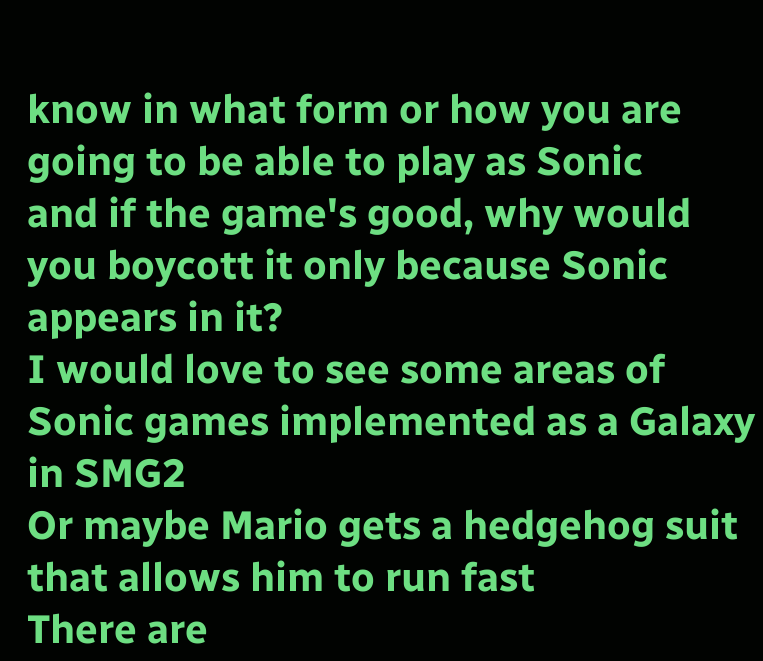know in what form or how you are going to be able to play as Sonic
and if the game's good, why would you boycott it only because Sonic appears in it?
I would love to see some areas of Sonic games implemented as a Galaxy in SMG2
Or maybe Mario gets a hedgehog suit that allows him to run fast
There are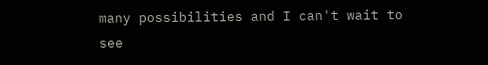many possibilities and I can't wait to see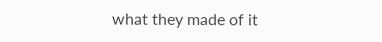what they made of it